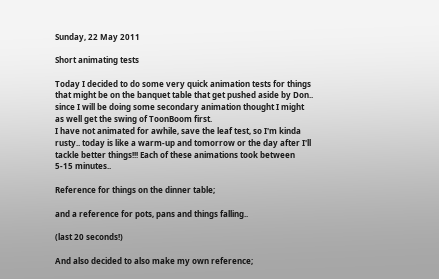Sunday, 22 May 2011

Short animating tests

Today I decided to do some very quick animation tests for things that might be on the banquet table that get pushed aside by Don.. since I will be doing some secondary animation thought I might as well get the swing of ToonBoom first.
I have not animated for awhile, save the leaf test, so I'm kinda rusty.. today is like a warm-up and tomorrow or the day after I'll tackle better things!!! Each of these animations took between 5-15 minutes..

Reference for things on the dinner table;

and a reference for pots, pans and things falling..

(last 20 seconds!)

And also decided to also make my own reference;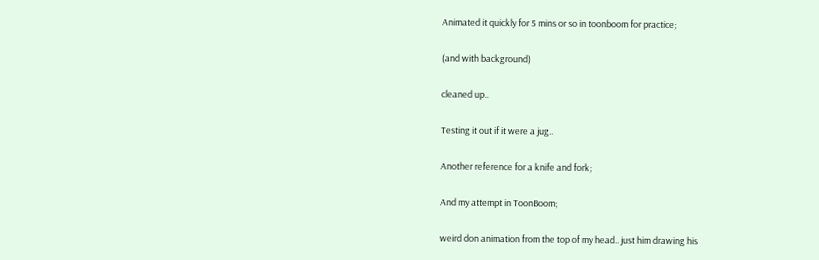Animated it quickly for 5 mins or so in toonboom for practice;

(and with background)

cleaned up..

Testing it out if it were a jug..

Another reference for a knife and fork;

And my attempt in ToonBoom;

weird don animation from the top of my head.. just him drawing his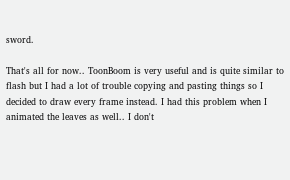sword.

That's all for now.. ToonBoom is very useful and is quite similar to flash but I had a lot of trouble copying and pasting things so I decided to draw every frame instead. I had this problem when I animated the leaves as well.. I don't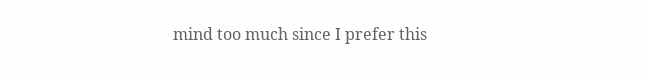mind too much since I prefer this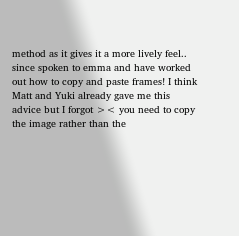method as it gives it a more lively feel..
since spoken to emma and have worked out how to copy and paste frames! I think Matt and Yuki already gave me this advice but I forgot >< you need to copy the image rather than the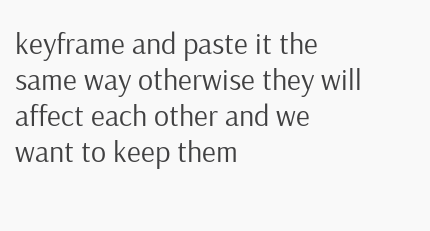keyframe and paste it the same way otherwise they will affect each other and we want to keep them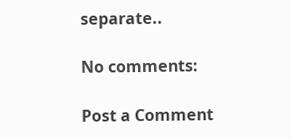separate..

No comments:

Post a Comment